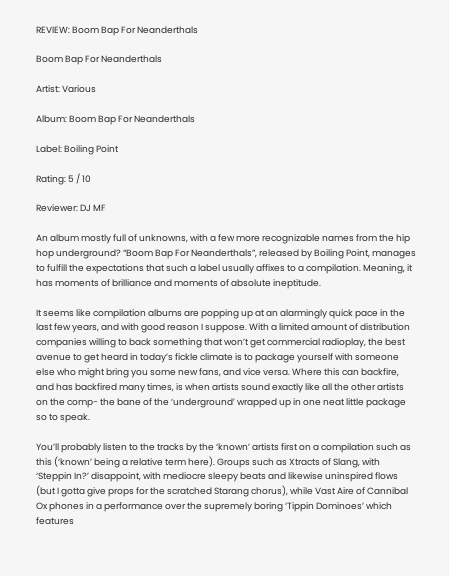REVIEW: Boom Bap For Neanderthals

Boom Bap For Neanderthals

Artist: Various

Album: Boom Bap For Neanderthals

Label: Boiling Point

Rating: 5 / 10

Reviewer: DJ MF

An album mostly full of unknowns, with a few more recognizable names from the hip hop underground? “Boom Bap For Neanderthals”, released by Boiling Point, manages to fulfill the expectations that such a label usually affixes to a compilation. Meaning, it has moments of brilliance and moments of absolute ineptitude.

It seems like compilation albums are popping up at an alarmingly quick pace in the last few years, and with good reason I suppose. With a limited amount of distribution companies willing to back something that won’t get commercial radioplay, the best avenue to get heard in today’s fickle climate is to package yourself with someone else who might bring you some new fans, and vice versa. Where this can backfire, and has backfired many times, is when artists sound exactly like all the other artists on the comp- the bane of the ‘underground’ wrapped up in one neat little package so to speak.

You’ll probably listen to the tracks by the ‘known’ artists first on a compilation such as this (‘known’ being a relative term here). Groups such as Xtracts of Slang, with ‘Steppin In?’ disappoint, with mediocre sleepy beats and likewise uninspired flows (but I gotta give props for the scratched Starang chorus), while Vast Aire of Cannibal Ox phones in a performance over the supremely boring ‘Tippin Dominoes’ which features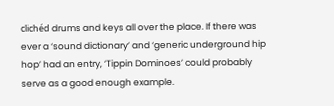clichéd drums and keys all over the place. If there was ever a ‘sound dictionary’ and ‘generic underground hip hop’ had an entry, ‘Tippin Dominoes’ could probably serve as a good enough example.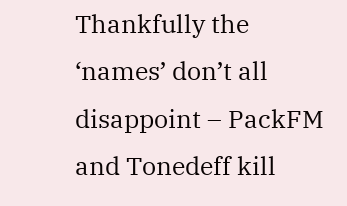Thankfully the ‘names’ don’t all disappoint – PackFM and Tonedeff kill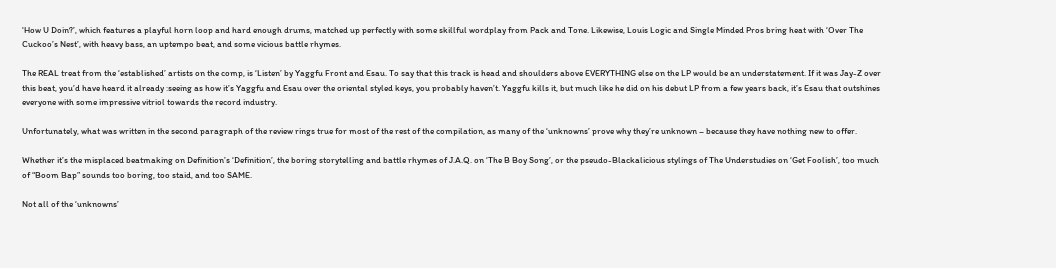‘How U Doin?’, which features a playful horn loop and hard enough drums, matched up perfectly with some skillful wordplay from Pack and Tone. Likewise, Louis Logic and Single Minded Pros bring heat with ‘Over The Cuckoo’s Nest’, with heavy bass, an uptempo beat, and some vicious battle rhymes.

The REAL treat from the ‘established’ artists on the comp, is ‘Listen’ by Yaggfu Front and Esau. To say that this track is head and shoulders above EVERYTHING else on the LP would be an understatement. If it was Jay-Z over this beat, you’d have heard it already :seeing as how it’s Yaggfu and Esau over the oriental styled keys, you probably haven’t. Yaggfu kills it, but much like he did on his debut LP from a few years back, it’s Esau that outshines everyone with some impressive vitriol towards the record industry.

Unfortunately, what was written in the second paragraph of the review rings true for most of the rest of the compilation, as many of the ‘unknowns’ prove why they’re unknown – because they have nothing new to offer.

Whether it’s the misplaced beatmaking on Definition’s ‘Definition’, the boring storytelling and battle rhymes of J.A.Q. on ‘The B Boy Song’, or the pseudo-Blackalicious stylings of The Understudies on ‘Get Foolish’, too much of “Boom Bap” sounds too boring, too staid, and too SAME.

Not all of the ‘unknowns’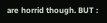are horrid though. BUT :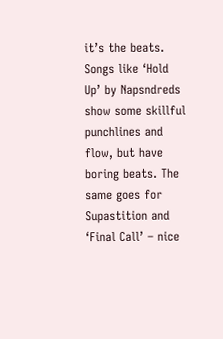it’s the beats. Songs like ‘Hold Up’ by Napsndreds show some skillful punchlines and flow, but have boring beats. The same goes for Supastition and ‘Final Call’ – nice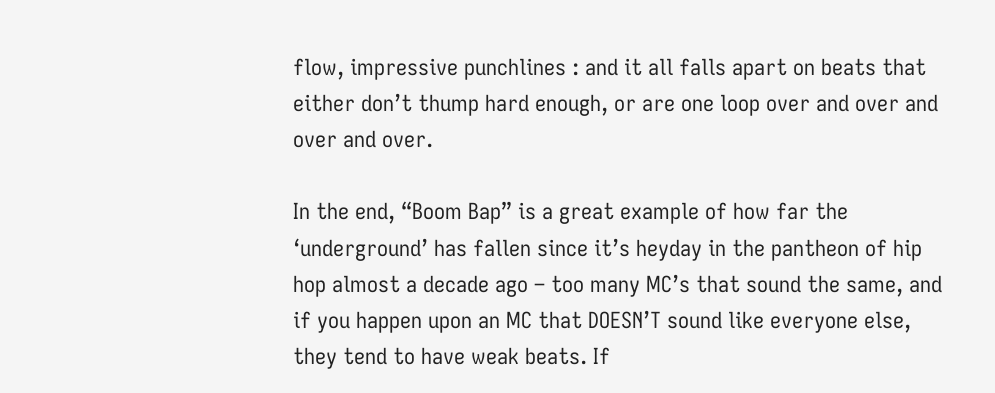flow, impressive punchlines : and it all falls apart on beats that either don’t thump hard enough, or are one loop over and over and over and over.

In the end, “Boom Bap” is a great example of how far the ‘underground’ has fallen since it’s heyday in the pantheon of hip hop almost a decade ago – too many MC’s that sound the same, and if you happen upon an MC that DOESN’T sound like everyone else, they tend to have weak beats. If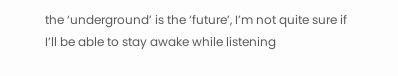the ‘underground’ is the ‘future’, I’m not quite sure if I’ll be able to stay awake while listening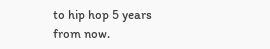to hip hop 5 years from now.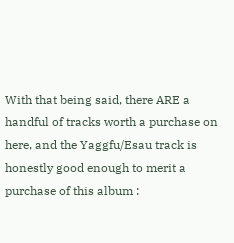With that being said, there ARE a handful of tracks worth a purchase on here, and the Yaggfu/Esau track is honestly good enough to merit a purchase of this album :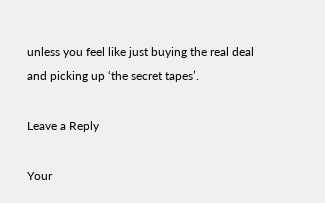unless you feel like just buying the real deal and picking up ‘the secret tapes’.

Leave a Reply

Your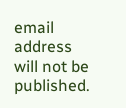email address will not be published.